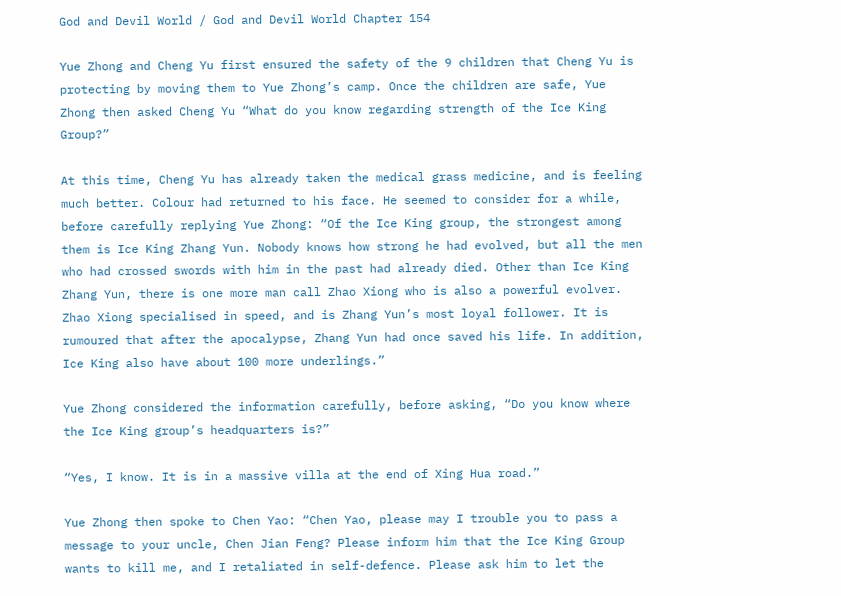God and Devil World / God and Devil World Chapter 154

Yue Zhong and Cheng Yu first ensured the safety of the 9 children that Cheng Yu is protecting by moving them to Yue Zhong’s camp. Once the children are safe, Yue Zhong then asked Cheng Yu “What do you know regarding strength of the Ice King Group?”

At this time, Cheng Yu has already taken the medical grass medicine, and is feeling much better. Colour had returned to his face. He seemed to consider for a while, before carefully replying Yue Zhong: “Of the Ice King group, the strongest among them is Ice King Zhang Yun. Nobody knows how strong he had evolved, but all the men who had crossed swords with him in the past had already died. Other than Ice King Zhang Yun, there is one more man call Zhao Xiong who is also a powerful evolver. Zhao Xiong specialised in speed, and is Zhang Yun’s most loyal follower. It is rumoured that after the apocalypse, Zhang Yun had once saved his life. In addition, Ice King also have about 100 more underlings.”

Yue Zhong considered the information carefully, before asking, “Do you know where the Ice King group’s headquarters is?”

“Yes, I know. It is in a massive villa at the end of Xing Hua road.”

Yue Zhong then spoke to Chen Yao: “Chen Yao, please may I trouble you to pass a message to your uncle, Chen Jian Feng? Please inform him that the Ice King Group wants to kill me, and I retaliated in self-defence. Please ask him to let the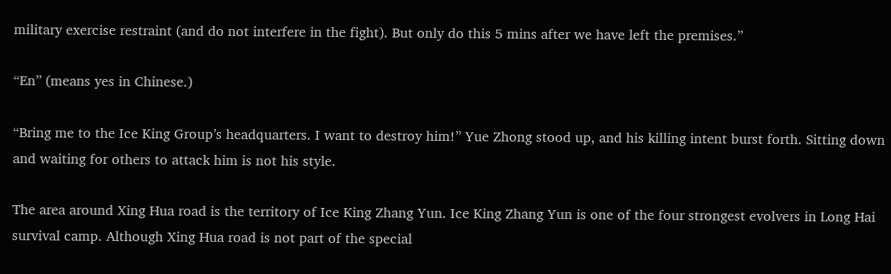military exercise restraint (and do not interfere in the fight). But only do this 5 mins after we have left the premises.”

“En” (means yes in Chinese.)

“Bring me to the Ice King Group’s headquarters. I want to destroy him!” Yue Zhong stood up, and his killing intent burst forth. Sitting down and waiting for others to attack him is not his style.

The area around Xing Hua road is the territory of Ice King Zhang Yun. Ice King Zhang Yun is one of the four strongest evolvers in Long Hai survival camp. Although Xing Hua road is not part of the special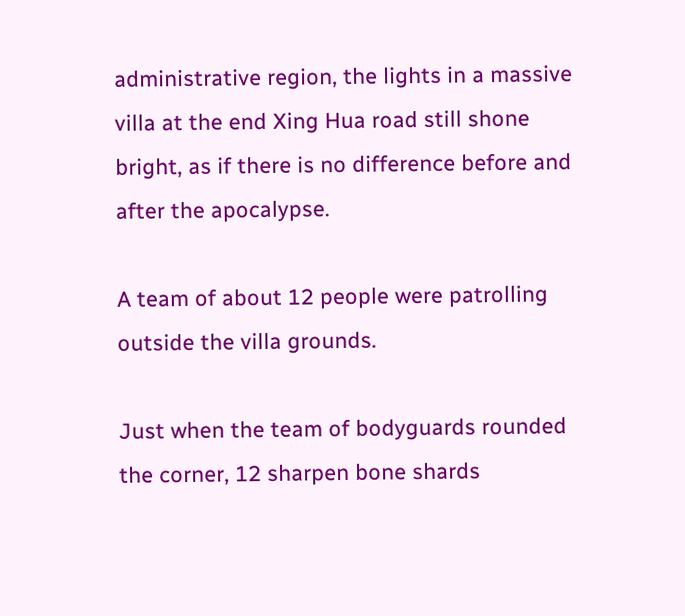administrative region, the lights in a massive villa at the end Xing Hua road still shone bright, as if there is no difference before and after the apocalypse.

A team of about 12 people were patrolling outside the villa grounds.

Just when the team of bodyguards rounded the corner, 12 sharpen bone shards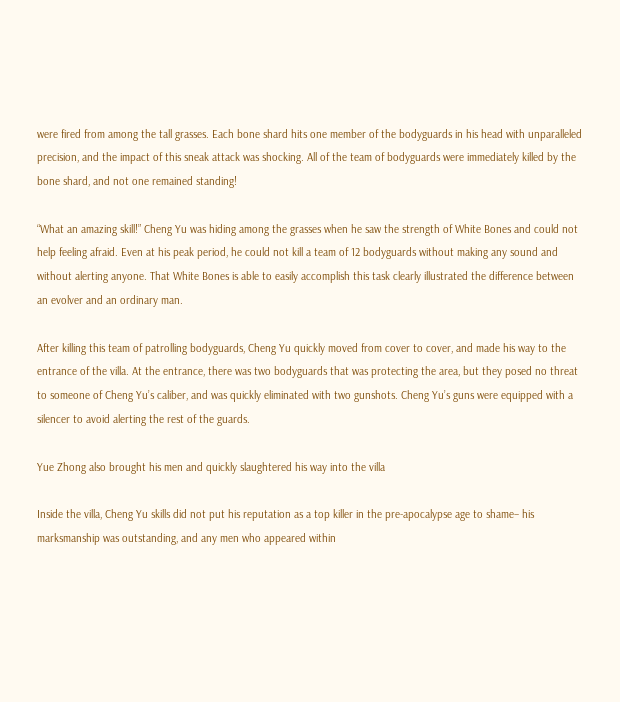were fired from among the tall grasses. Each bone shard hits one member of the bodyguards in his head with unparalleled precision, and the impact of this sneak attack was shocking. All of the team of bodyguards were immediately killed by the bone shard, and not one remained standing!

“What an amazing skill!” Cheng Yu was hiding among the grasses when he saw the strength of White Bones and could not help feeling afraid. Even at his peak period, he could not kill a team of 12 bodyguards without making any sound and without alerting anyone. That White Bones is able to easily accomplish this task clearly illustrated the difference between an evolver and an ordinary man.

After killing this team of patrolling bodyguards, Cheng Yu quickly moved from cover to cover, and made his way to the entrance of the villa. At the entrance, there was two bodyguards that was protecting the area, but they posed no threat to someone of Cheng Yu’s caliber, and was quickly eliminated with two gunshots. Cheng Yu’s guns were equipped with a silencer to avoid alerting the rest of the guards.

Yue Zhong also brought his men and quickly slaughtered his way into the villa

Inside the villa, Cheng Yu skills did not put his reputation as a top killer in the pre-apocalypse age to shame– his marksmanship was outstanding, and any men who appeared within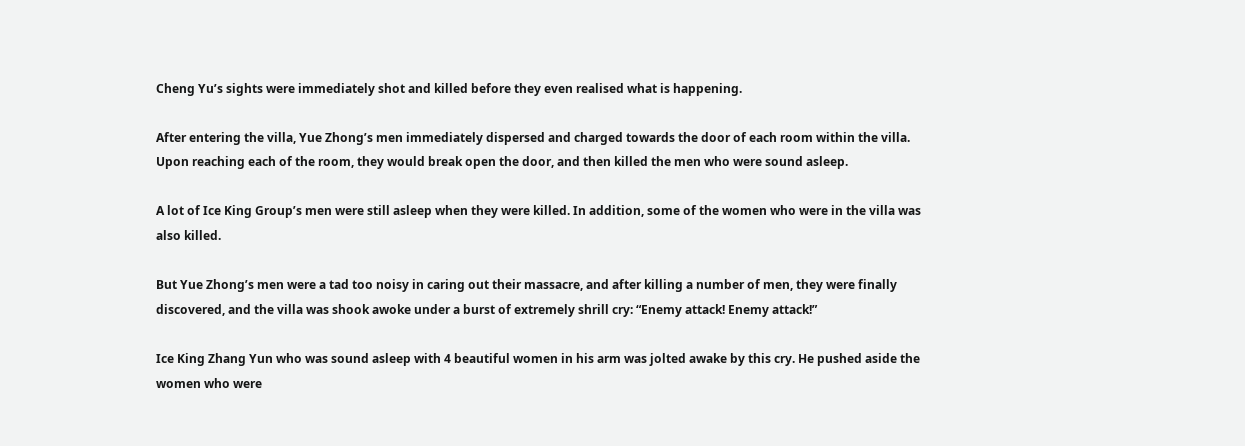Cheng Yu’s sights were immediately shot and killed before they even realised what is happening.

After entering the villa, Yue Zhong’s men immediately dispersed and charged towards the door of each room within the villa. Upon reaching each of the room, they would break open the door, and then killed the men who were sound asleep.

A lot of Ice King Group’s men were still asleep when they were killed. In addition, some of the women who were in the villa was also killed.

But Yue Zhong’s men were a tad too noisy in caring out their massacre, and after killing a number of men, they were finally discovered, and the villa was shook awoke under a burst of extremely shrill cry: “Enemy attack! Enemy attack!”

Ice King Zhang Yun who was sound asleep with 4 beautiful women in his arm was jolted awake by this cry. He pushed aside the women who were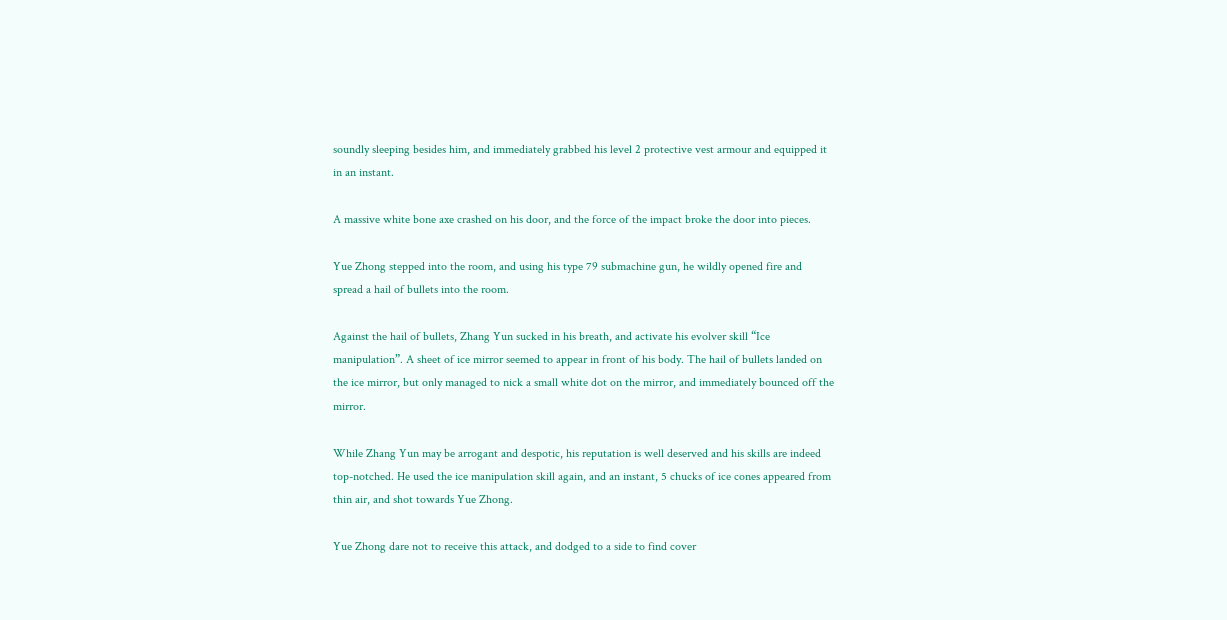soundly sleeping besides him, and immediately grabbed his level 2 protective vest armour and equipped it in an instant.

A massive white bone axe crashed on his door, and the force of the impact broke the door into pieces.

Yue Zhong stepped into the room, and using his type 79 submachine gun, he wildly opened fire and spread a hail of bullets into the room.

Against the hail of bullets, Zhang Yun sucked in his breath, and activate his evolver skill “Ice manipulation”. A sheet of ice mirror seemed to appear in front of his body. The hail of bullets landed on the ice mirror, but only managed to nick a small white dot on the mirror, and immediately bounced off the mirror.

While Zhang Yun may be arrogant and despotic, his reputation is well deserved and his skills are indeed top-notched. He used the ice manipulation skill again, and an instant, 5 chucks of ice cones appeared from thin air, and shot towards Yue Zhong.

Yue Zhong dare not to receive this attack, and dodged to a side to find cover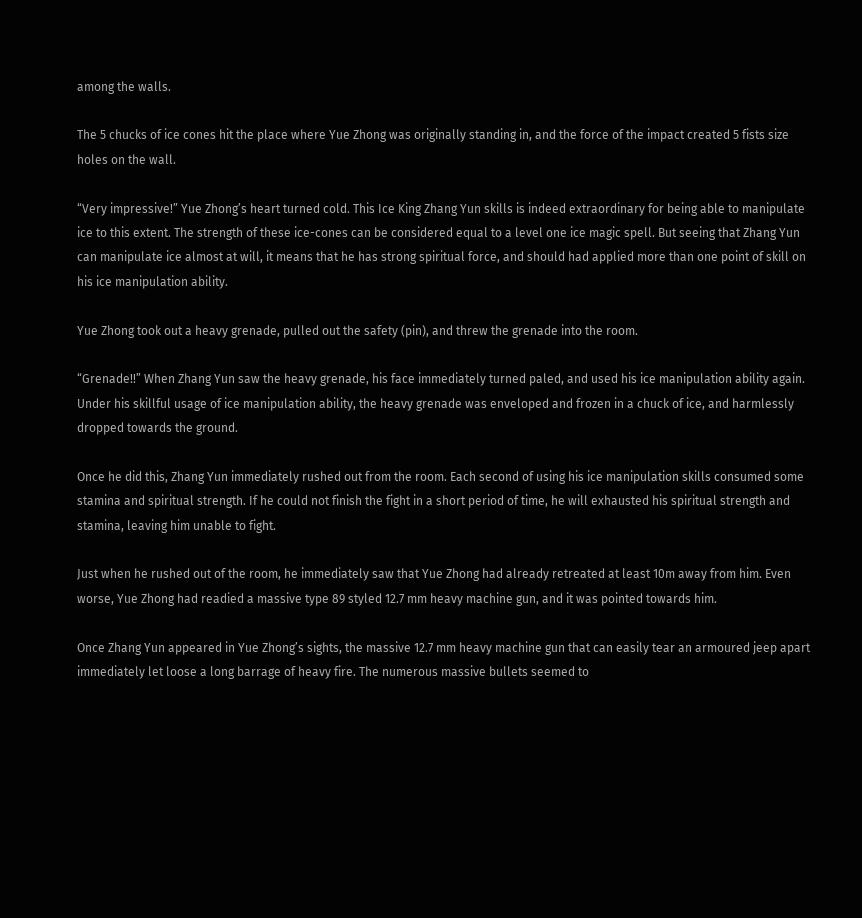among the walls.

The 5 chucks of ice cones hit the place where Yue Zhong was originally standing in, and the force of the impact created 5 fists size holes on the wall.

“Very impressive!” Yue Zhong’s heart turned cold. This Ice King Zhang Yun skills is indeed extraordinary for being able to manipulate ice to this extent. The strength of these ice-cones can be considered equal to a level one ice magic spell. But seeing that Zhang Yun can manipulate ice almost at will, it means that he has strong spiritual force, and should had applied more than one point of skill on his ice manipulation ability.

Yue Zhong took out a heavy grenade, pulled out the safety (pin), and threw the grenade into the room.

“Grenade!!” When Zhang Yun saw the heavy grenade, his face immediately turned paled, and used his ice manipulation ability again. Under his skillful usage of ice manipulation ability, the heavy grenade was enveloped and frozen in a chuck of ice, and harmlessly dropped towards the ground.

Once he did this, Zhang Yun immediately rushed out from the room. Each second of using his ice manipulation skills consumed some stamina and spiritual strength. If he could not finish the fight in a short period of time, he will exhausted his spiritual strength and stamina, leaving him unable to fight.

Just when he rushed out of the room, he immediately saw that Yue Zhong had already retreated at least 10m away from him. Even worse, Yue Zhong had readied a massive type 89 styled 12.7 mm heavy machine gun, and it was pointed towards him.

Once Zhang Yun appeared in Yue Zhong’s sights, the massive 12.7 mm heavy machine gun that can easily tear an armoured jeep apart immediately let loose a long barrage of heavy fire. The numerous massive bullets seemed to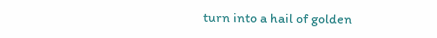turn into a hail of golden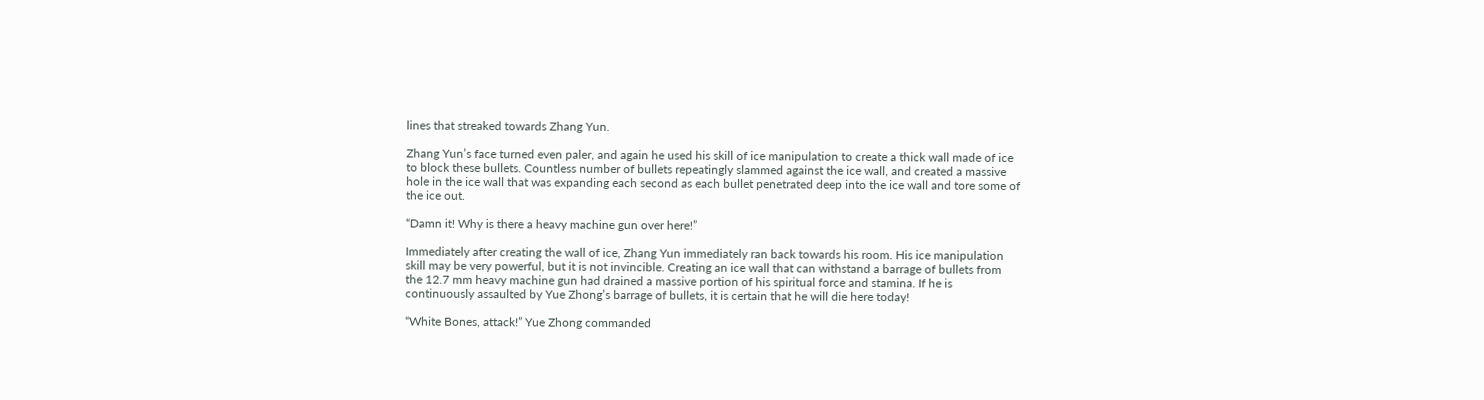lines that streaked towards Zhang Yun.

Zhang Yun’s face turned even paler, and again he used his skill of ice manipulation to create a thick wall made of ice to block these bullets. Countless number of bullets repeatingly slammed against the ice wall, and created a massive hole in the ice wall that was expanding each second as each bullet penetrated deep into the ice wall and tore some of the ice out.

“Damn it! Why is there a heavy machine gun over here!”

Immediately after creating the wall of ice, Zhang Yun immediately ran back towards his room. His ice manipulation skill may be very powerful, but it is not invincible. Creating an ice wall that can withstand a barrage of bullets from the 12.7 mm heavy machine gun had drained a massive portion of his spiritual force and stamina. If he is continuously assaulted by Yue Zhong’s barrage of bullets, it is certain that he will die here today!

“White Bones, attack!” Yue Zhong commanded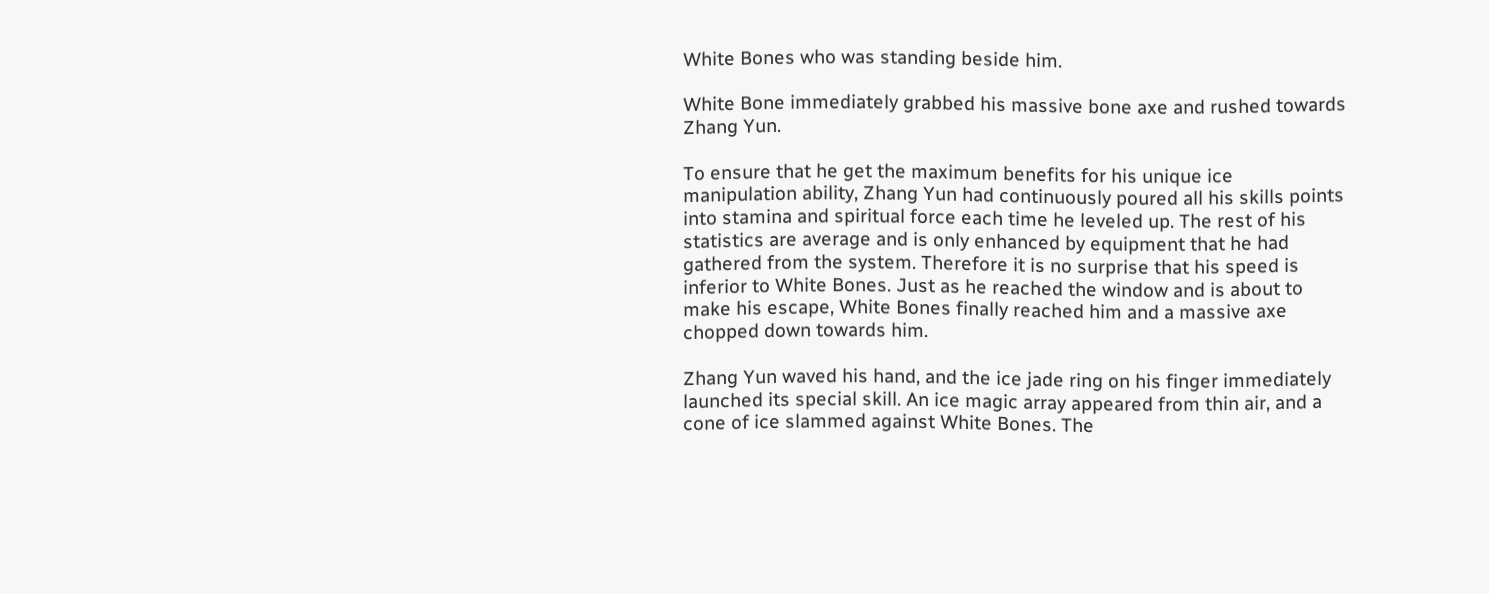White Bones who was standing beside him.

White Bone immediately grabbed his massive bone axe and rushed towards Zhang Yun.

To ensure that he get the maximum benefits for his unique ice manipulation ability, Zhang Yun had continuously poured all his skills points into stamina and spiritual force each time he leveled up. The rest of his statistics are average and is only enhanced by equipment that he had gathered from the system. Therefore it is no surprise that his speed is inferior to White Bones. Just as he reached the window and is about to make his escape, White Bones finally reached him and a massive axe chopped down towards him.

Zhang Yun waved his hand, and the ice jade ring on his finger immediately launched its special skill. An ice magic array appeared from thin air, and a cone of ice slammed against White Bones. The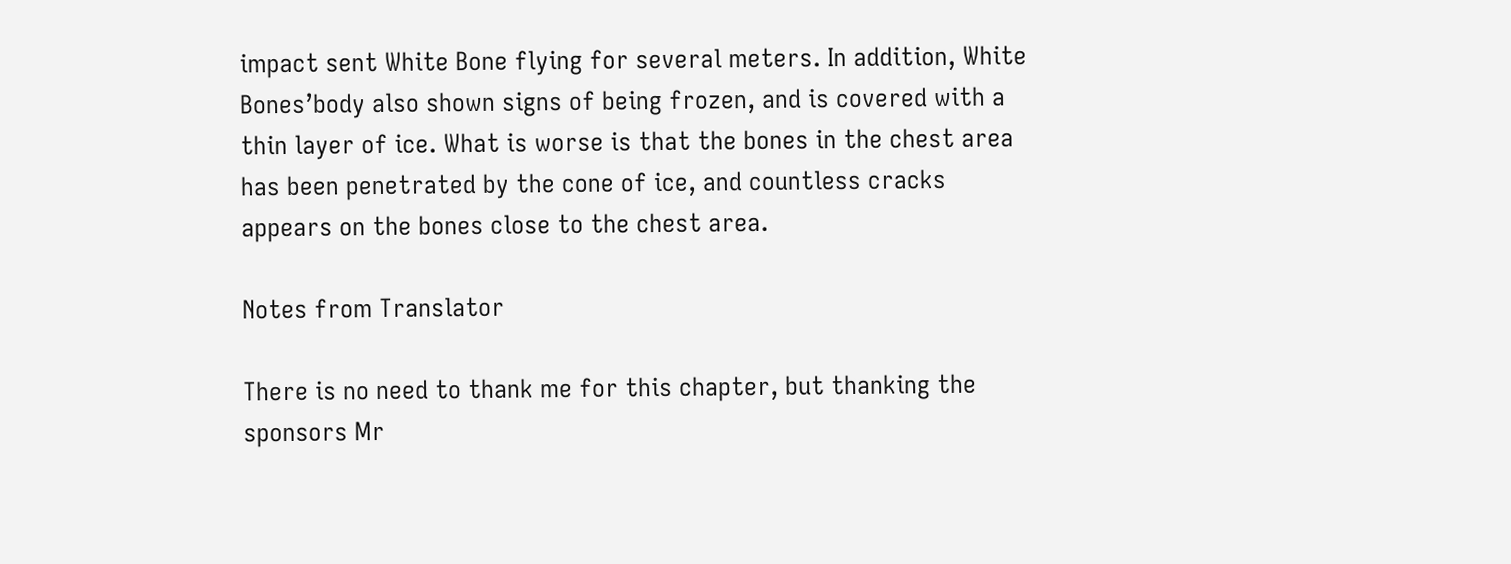impact sent White Bone flying for several meters. In addition, White Bones’body also shown signs of being frozen, and is covered with a thin layer of ice. What is worse is that the bones in the chest area has been penetrated by the cone of ice, and countless cracks appears on the bones close to the chest area.

Notes from Translator

There is no need to thank me for this chapter, but thanking the sponsors Mr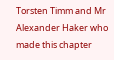Torsten Timm and Mr Alexander Haker who made this chapter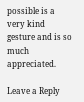possible is a very kind gesture and is so much appreciated.

Leave a Reply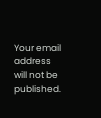Your email address will not be published.